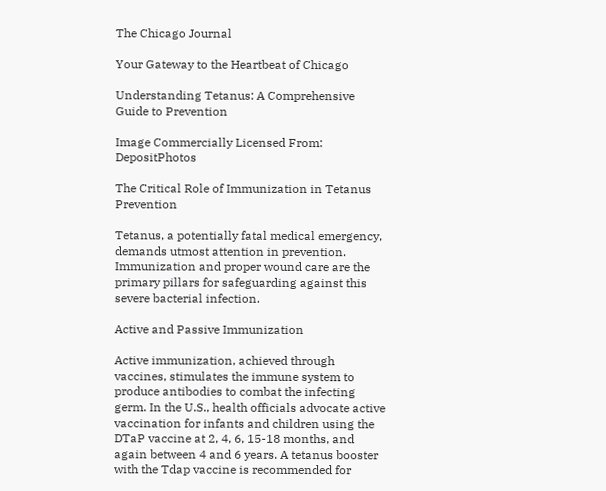The Chicago Journal

Your Gateway to the Heartbeat of Chicago

Understanding Tetanus: A Comprehensive Guide to Prevention

Image Commercially Licensed From: DepositPhotos

The Critical Role of Immunization in Tetanus Prevention

Tetanus, a potentially fatal medical emergency, demands utmost attention in prevention. Immunization and proper wound care are the primary pillars for safeguarding against this severe bacterial infection.

Active and Passive Immunization

Active immunization, achieved through vaccines, stimulates the immune system to produce antibodies to combat the infecting germ. In the U.S., health officials advocate active vaccination for infants and children using the DTaP vaccine at 2, 4, 6, 15-18 months, and again between 4 and 6 years. A tetanus booster with the Tdap vaccine is recommended for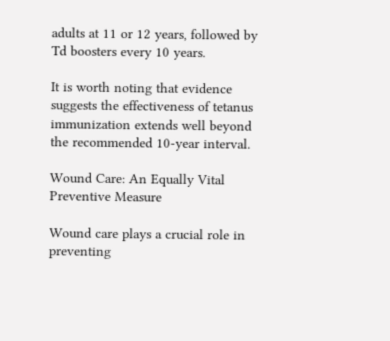adults at 11 or 12 years, followed by Td boosters every 10 years.

It is worth noting that evidence suggests the effectiveness of tetanus immunization extends well beyond the recommended 10-year interval.

Wound Care: An Equally Vital Preventive Measure

Wound care plays a crucial role in preventing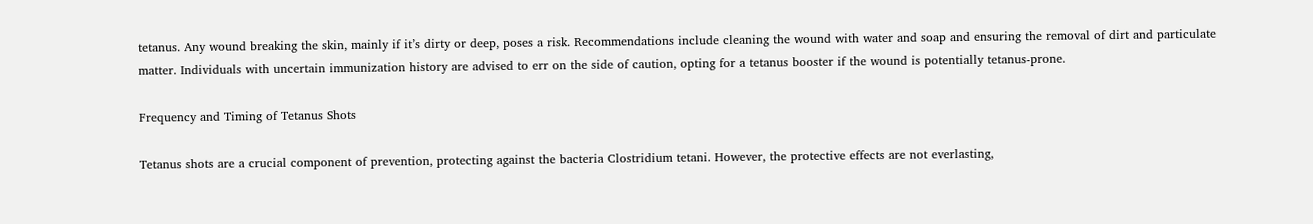tetanus. Any wound breaking the skin, mainly if it’s dirty or deep, poses a risk. Recommendations include cleaning the wound with water and soap and ensuring the removal of dirt and particulate matter. Individuals with uncertain immunization history are advised to err on the side of caution, opting for a tetanus booster if the wound is potentially tetanus-prone.

Frequency and Timing of Tetanus Shots

Tetanus shots are a crucial component of prevention, protecting against the bacteria Clostridium tetani. However, the protective effects are not everlasting,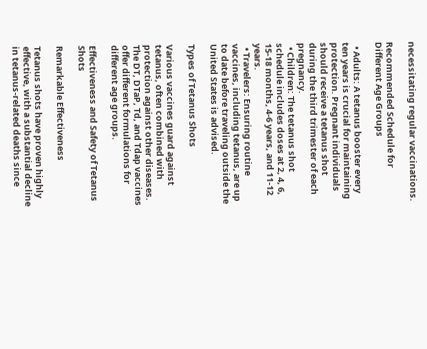necessitating regular vaccinations.

Recommended Schedule for Different Age Groups

  • Adults: A tetanus booster every ten years is crucial for maintaining protection. Pregnant individuals should receive a tetanus shot during the third trimester of each pregnancy.
  • Children: The tetanus shot schedule includes doses at 2, 4, 6, 15-18 months, 4-6 years, and 11-12 years.
  • Travelers: Ensuring routine vaccines, including tetanus, are up to date before traveling outside the United States is advised.

Types of Tetanus Shots

Various vaccines guard against tetanus, often combined with protection against other diseases. The DT, DTaP, Td, and Tdap vaccines offer different formulations for different age groups.

Effectiveness and Safety of Tetanus Shots

Remarkable Effectiveness

Tetanus shots have proven highly effective, with a substantial decline in tetanus-related deaths since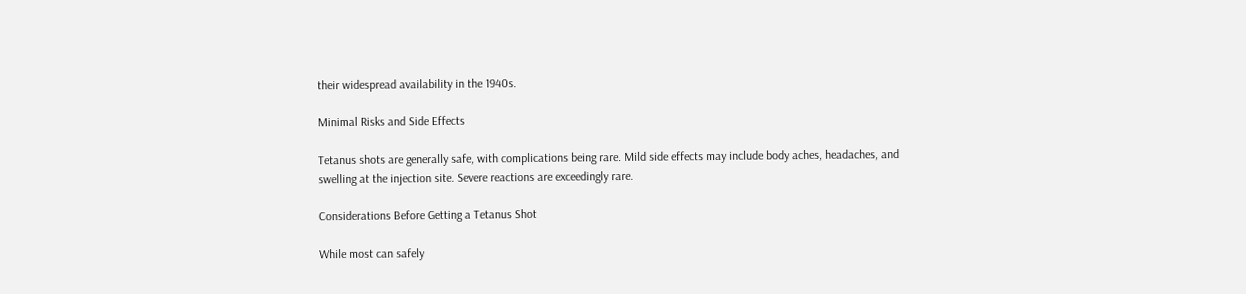their widespread availability in the 1940s.

Minimal Risks and Side Effects

Tetanus shots are generally safe, with complications being rare. Mild side effects may include body aches, headaches, and swelling at the injection site. Severe reactions are exceedingly rare.

Considerations Before Getting a Tetanus Shot

While most can safely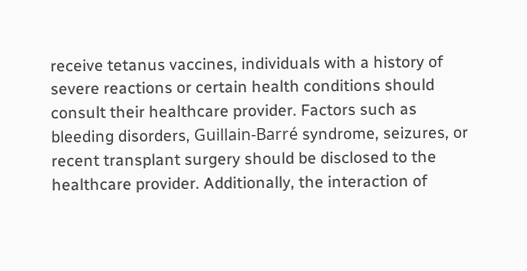receive tetanus vaccines, individuals with a history of severe reactions or certain health conditions should consult their healthcare provider. Factors such as bleeding disorders, Guillain-Barré syndrome, seizures, or recent transplant surgery should be disclosed to the healthcare provider. Additionally, the interaction of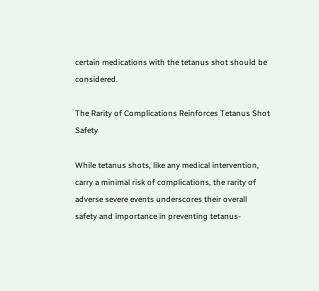certain medications with the tetanus shot should be considered.

The Rarity of Complications Reinforces Tetanus Shot Safety

While tetanus shots, like any medical intervention, carry a minimal risk of complications, the rarity of adverse severe events underscores their overall safety and importance in preventing tetanus-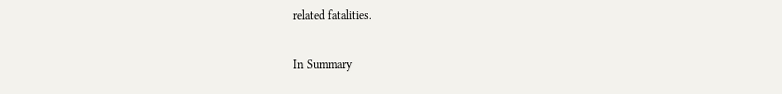related fatalities.

In Summary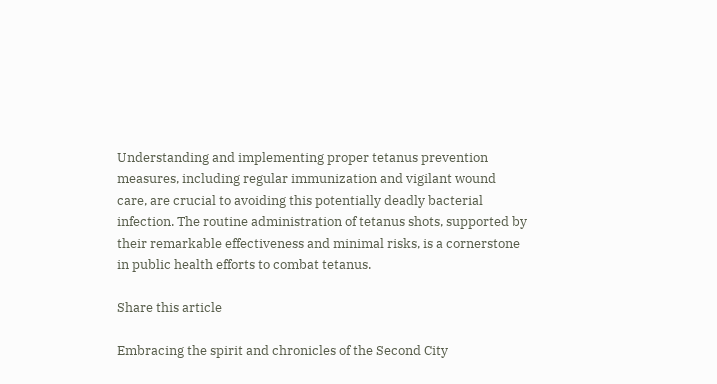Understanding and implementing proper tetanus prevention measures, including regular immunization and vigilant wound care, are crucial to avoiding this potentially deadly bacterial infection. The routine administration of tetanus shots, supported by their remarkable effectiveness and minimal risks, is a cornerstone in public health efforts to combat tetanus.

Share this article

Embracing the spirit and chronicles of the Second City